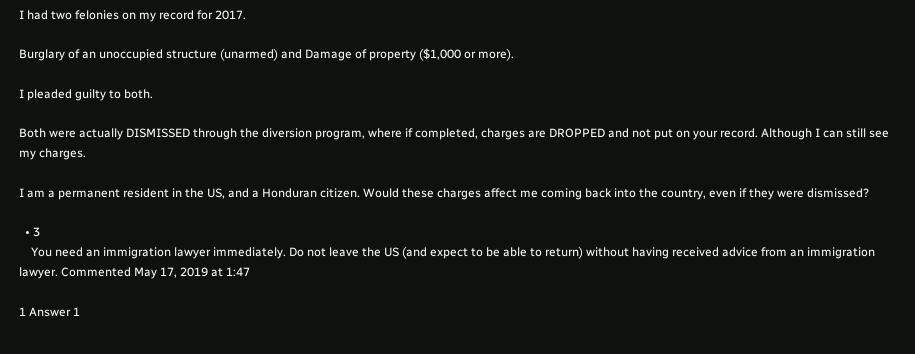I had two felonies on my record for 2017.

Burglary of an unoccupied structure (unarmed) and Damage of property ($1,000 or more).

I pleaded guilty to both.

Both were actually DISMISSED through the diversion program, where if completed, charges are DROPPED and not put on your record. Although I can still see my charges.

I am a permanent resident in the US, and a Honduran citizen. Would these charges affect me coming back into the country, even if they were dismissed?

  • 3
    You need an immigration lawyer immediately. Do not leave the US (and expect to be able to return) without having received advice from an immigration lawyer. Commented May 17, 2019 at 1:47

1 Answer 1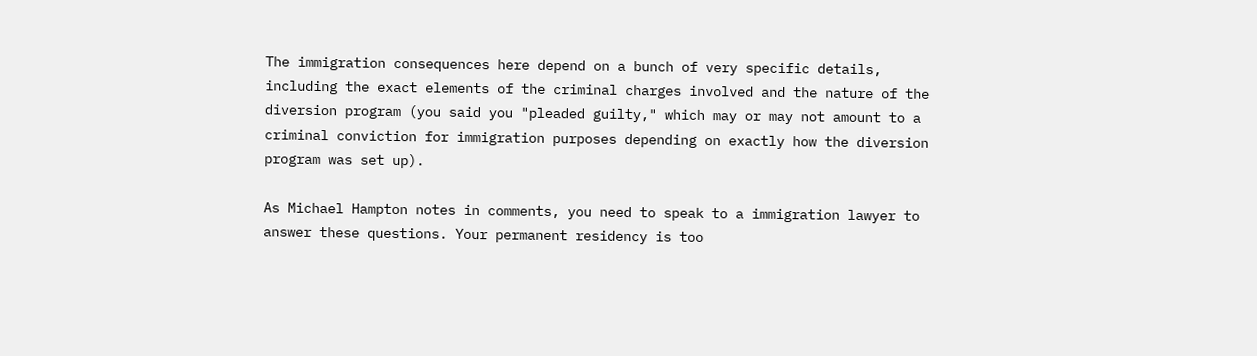The immigration consequences here depend on a bunch of very specific details, including the exact elements of the criminal charges involved and the nature of the diversion program (you said you "pleaded guilty," which may or may not amount to a criminal conviction for immigration purposes depending on exactly how the diversion program was set up).

As Michael Hampton notes in comments, you need to speak to a immigration lawyer to answer these questions. Your permanent residency is too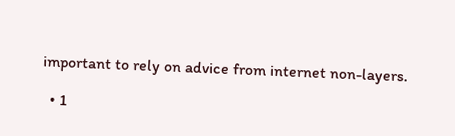important to rely on advice from internet non-layers.

  • 1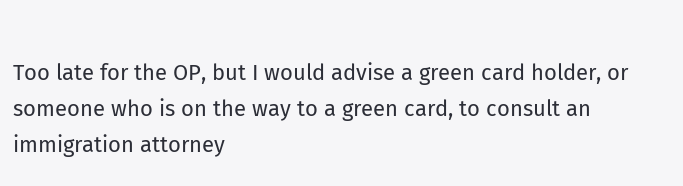Too late for the OP, but I would advise a green card holder, or someone who is on the way to a green card, to consult an immigration attorney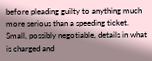before pleading guilty to anything much more serious than a speeding ticket. Small, possibly negotiable, details in what is charged and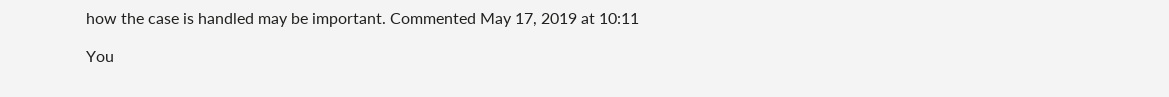how the case is handled may be important. Commented May 17, 2019 at 10:11

You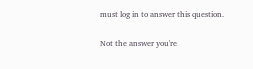must log in to answer this question.

Not the answer you're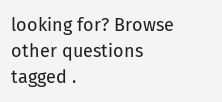looking for? Browse other questions tagged .